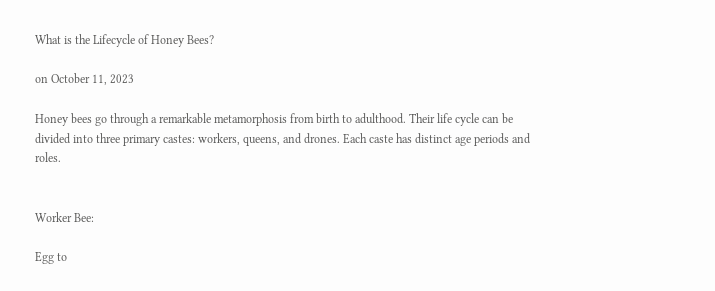What is the Lifecycle of Honey Bees?

on October 11, 2023

Honey bees go through a remarkable metamorphosis from birth to adulthood. Their life cycle can be divided into three primary castes: workers, queens, and drones. Each caste has distinct age periods and roles.


Worker Bee:

Egg to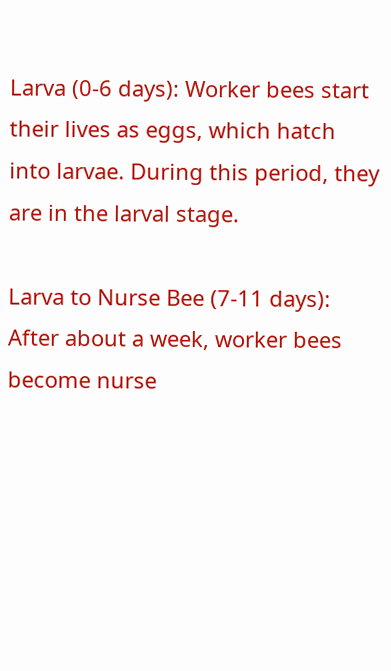Larva (0-6 days): Worker bees start their lives as eggs, which hatch into larvae. During this period, they are in the larval stage.

Larva to Nurse Bee (7-11 days): After about a week, worker bees become nurse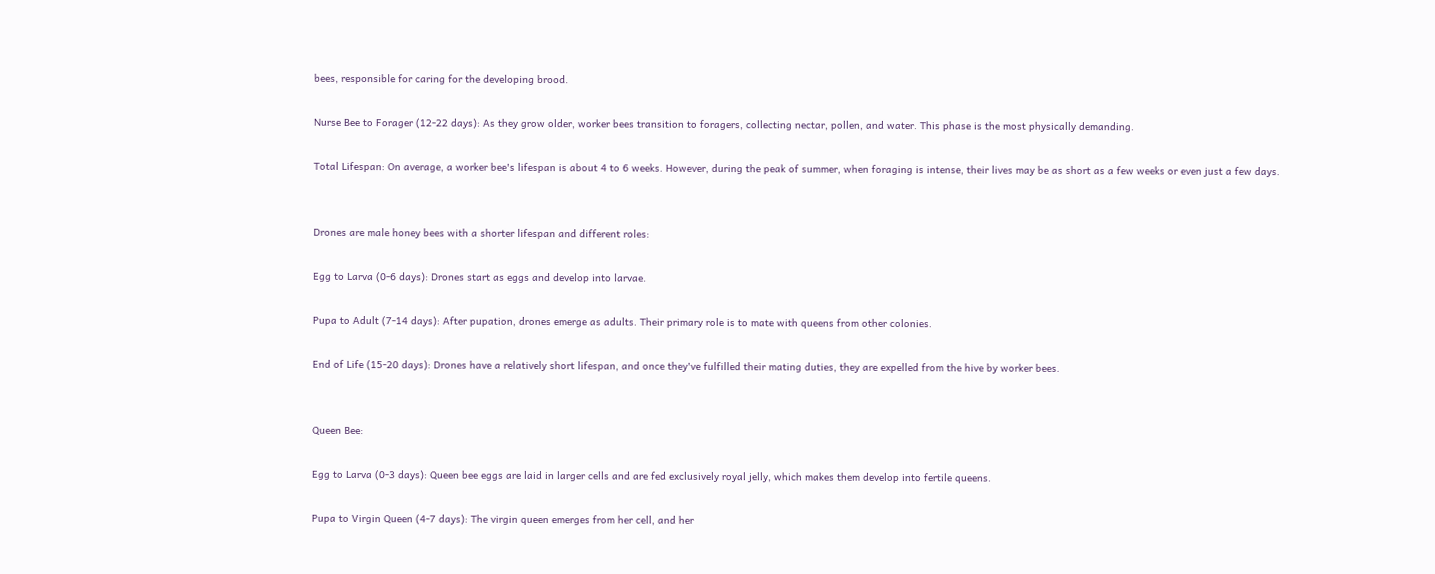bees, responsible for caring for the developing brood.

Nurse Bee to Forager (12-22 days): As they grow older, worker bees transition to foragers, collecting nectar, pollen, and water. This phase is the most physically demanding.

Total Lifespan: On average, a worker bee's lifespan is about 4 to 6 weeks. However, during the peak of summer, when foraging is intense, their lives may be as short as a few weeks or even just a few days.


Drones are male honey bees with a shorter lifespan and different roles:

Egg to Larva (0-6 days): Drones start as eggs and develop into larvae.

Pupa to Adult (7-14 days): After pupation, drones emerge as adults. Their primary role is to mate with queens from other colonies.

End of Life (15-20 days): Drones have a relatively short lifespan, and once they've fulfilled their mating duties, they are expelled from the hive by worker bees.


Queen Bee:

Egg to Larva (0-3 days): Queen bee eggs are laid in larger cells and are fed exclusively royal jelly, which makes them develop into fertile queens.

Pupa to Virgin Queen (4-7 days): The virgin queen emerges from her cell, and her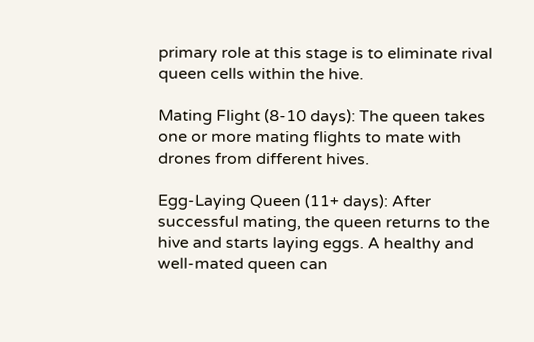primary role at this stage is to eliminate rival queen cells within the hive.

Mating Flight (8-10 days): The queen takes one or more mating flights to mate with drones from different hives.

Egg-Laying Queen (11+ days): After successful mating, the queen returns to the hive and starts laying eggs. A healthy and well-mated queen can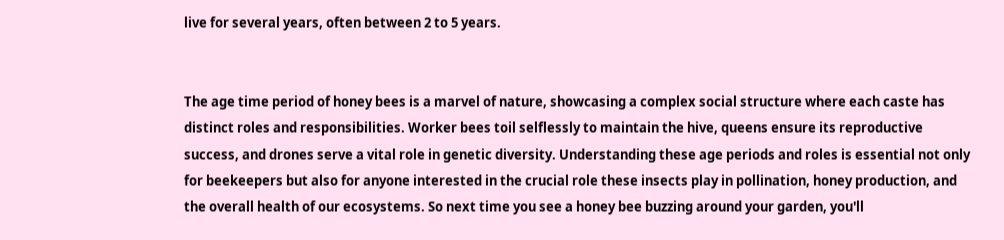live for several years, often between 2 to 5 years.


The age time period of honey bees is a marvel of nature, showcasing a complex social structure where each caste has distinct roles and responsibilities. Worker bees toil selflessly to maintain the hive, queens ensure its reproductive success, and drones serve a vital role in genetic diversity. Understanding these age periods and roles is essential not only for beekeepers but also for anyone interested in the crucial role these insects play in pollination, honey production, and the overall health of our ecosystems. So next time you see a honey bee buzzing around your garden, you'll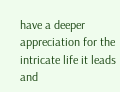have a deeper appreciation for the intricate life it leads and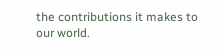the contributions it makes to our world.